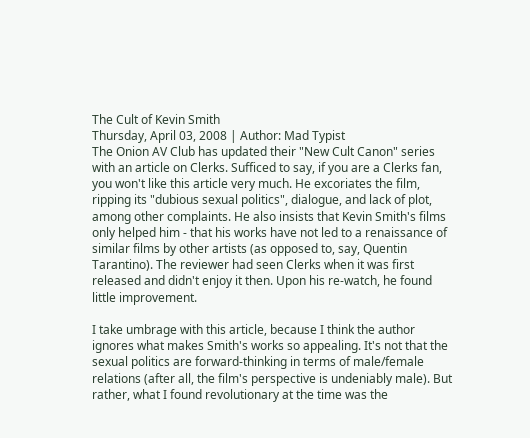The Cult of Kevin Smith
Thursday, April 03, 2008 | Author: Mad Typist
The Onion AV Club has updated their "New Cult Canon" series with an article on Clerks. Sufficed to say, if you are a Clerks fan, you won't like this article very much. He excoriates the film, ripping its "dubious sexual politics", dialogue, and lack of plot, among other complaints. He also insists that Kevin Smith's films only helped him - that his works have not led to a renaissance of similar films by other artists (as opposed to, say, Quentin Tarantino). The reviewer had seen Clerks when it was first released and didn't enjoy it then. Upon his re-watch, he found little improvement.

I take umbrage with this article, because I think the author ignores what makes Smith's works so appealing. It's not that the sexual politics are forward-thinking in terms of male/female relations (after all, the film's perspective is undeniably male). But rather, what I found revolutionary at the time was the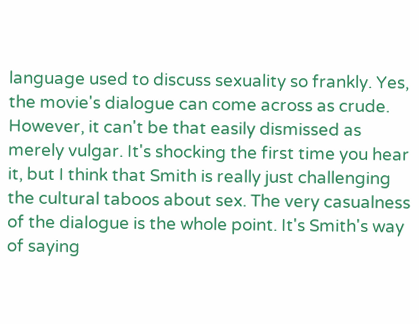language used to discuss sexuality so frankly. Yes, the movie's dialogue can come across as crude. However, it can't be that easily dismissed as merely vulgar. It's shocking the first time you hear it, but I think that Smith is really just challenging the cultural taboos about sex. The very casualness of the dialogue is the whole point. It's Smith's way of saying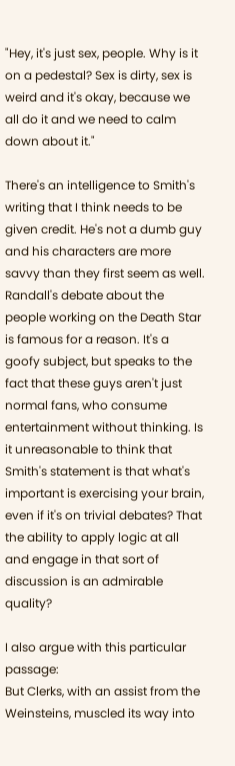"Hey, it's just sex, people. Why is it on a pedestal? Sex is dirty, sex is weird and it's okay, because we all do it and we need to calm down about it."

There's an intelligence to Smith's writing that I think needs to be given credit. He's not a dumb guy and his characters are more savvy than they first seem as well. Randall's debate about the people working on the Death Star is famous for a reason. It's a goofy subject, but speaks to the fact that these guys aren't just normal fans, who consume entertainment without thinking. Is it unreasonable to think that Smith's statement is that what's important is exercising your brain, even if it's on trivial debates? That the ability to apply logic at all and engage in that sort of discussion is an admirable quality?

I also argue with this particular passage:
But Clerks, with an assist from the Weinsteins, muscled its way into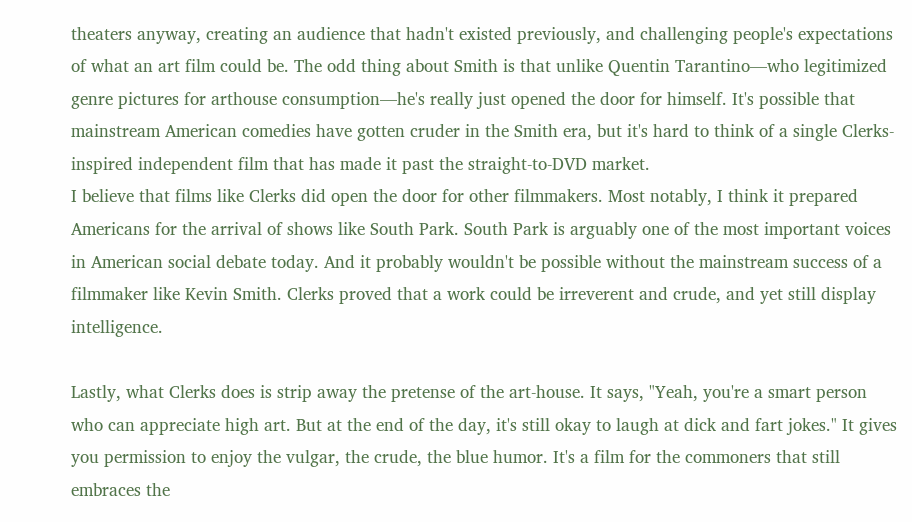theaters anyway, creating an audience that hadn't existed previously, and challenging people's expectations of what an art film could be. The odd thing about Smith is that unlike Quentin Tarantino—who legitimized genre pictures for arthouse consumption—he's really just opened the door for himself. It's possible that mainstream American comedies have gotten cruder in the Smith era, but it's hard to think of a single Clerks-inspired independent film that has made it past the straight-to-DVD market.
I believe that films like Clerks did open the door for other filmmakers. Most notably, I think it prepared Americans for the arrival of shows like South Park. South Park is arguably one of the most important voices in American social debate today. And it probably wouldn't be possible without the mainstream success of a filmmaker like Kevin Smith. Clerks proved that a work could be irreverent and crude, and yet still display intelligence.

Lastly, what Clerks does is strip away the pretense of the art-house. It says, "Yeah, you're a smart person who can appreciate high art. But at the end of the day, it's still okay to laugh at dick and fart jokes." It gives you permission to enjoy the vulgar, the crude, the blue humor. It's a film for the commoners that still embraces the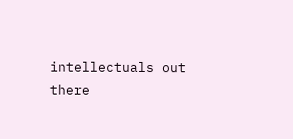intellectuals out there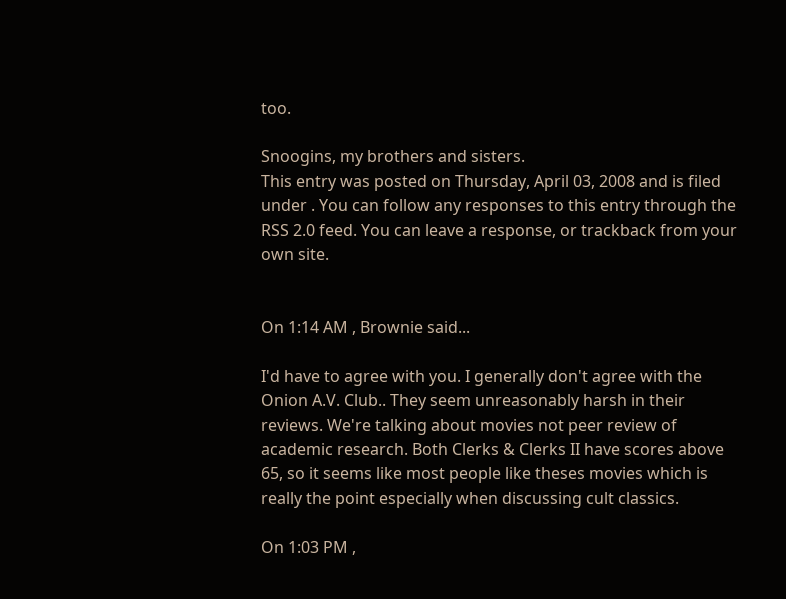too.

Snoogins, my brothers and sisters.
This entry was posted on Thursday, April 03, 2008 and is filed under . You can follow any responses to this entry through the RSS 2.0 feed. You can leave a response, or trackback from your own site.


On 1:14 AM , Brownie said...

I'd have to agree with you. I generally don't agree with the Onion A.V. Club.. They seem unreasonably harsh in their reviews. We're talking about movies not peer review of academic research. Both Clerks & Clerks II have scores above 65, so it seems like most people like theses movies which is really the point especially when discussing cult classics.

On 1:03 PM ,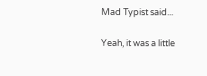Mad Typist said...

Yeah, it was a little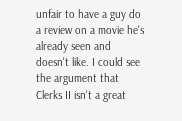unfair to have a guy do a review on a movie he's already seen and doesn't like. I could see the argument that Clerks II isn't a great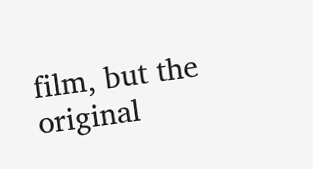film, but the original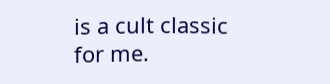is a cult classic for me.